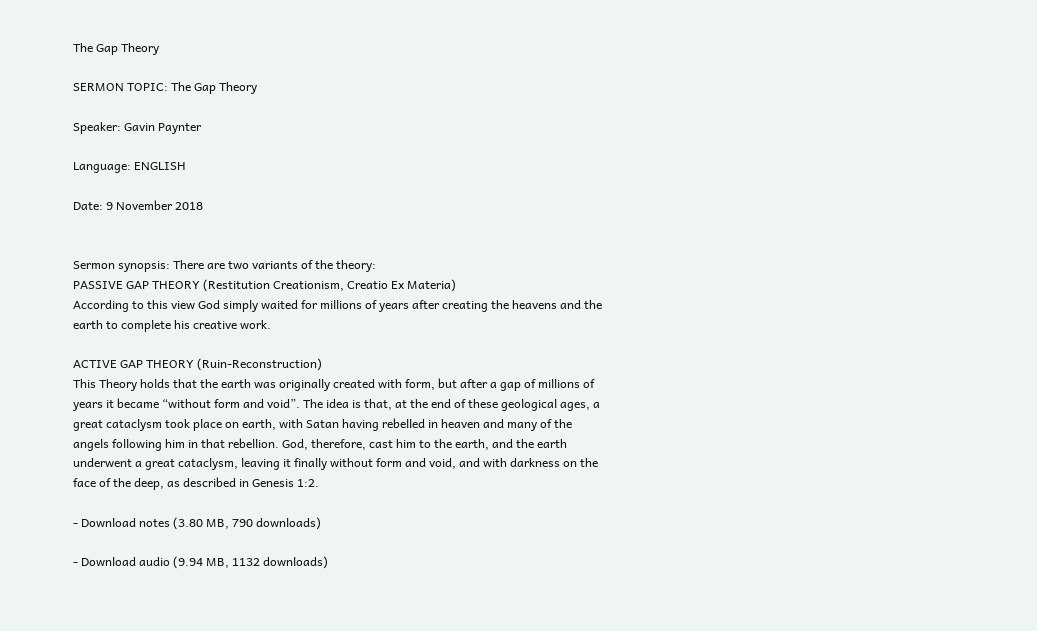The Gap Theory

SERMON TOPIC: The Gap Theory

Speaker: Gavin Paynter

Language: ENGLISH

Date: 9 November 2018


Sermon synopsis: There are two variants of the theory:
PASSIVE GAP THEORY (Restitution Creationism, Creatio Ex Materia)
According to this view God simply waited for millions of years after creating the heavens and the earth to complete his creative work.

ACTIVE GAP THEORY (Ruin-Reconstruction)
This Theory holds that the earth was originally created with form, but after a gap of millions of years it became “without form and void”. The idea is that, at the end of these geological ages, a great cataclysm took place on earth, with Satan having rebelled in heaven and many of the angels following him in that rebellion. God, therefore, cast him to the earth, and the earth underwent a great cataclysm, leaving it finally without form and void, and with darkness on the face of the deep, as described in Genesis 1:2.

- Download notes (3.80 MB, 790 downloads)

- Download audio (9.94 MB, 1132 downloads)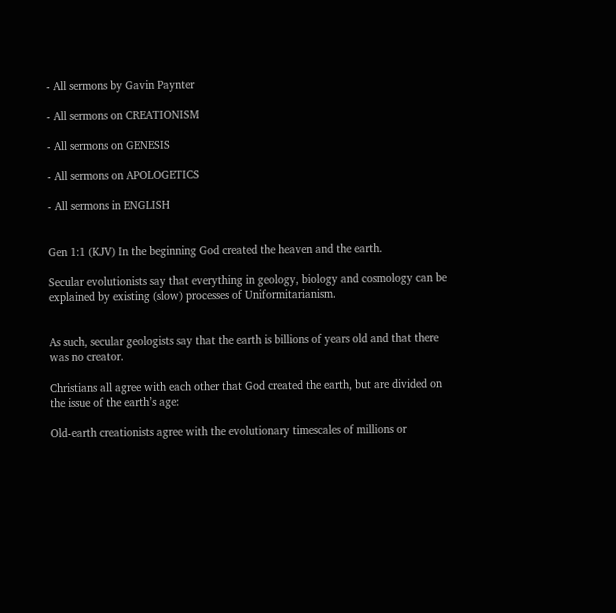- All sermons by Gavin Paynter

- All sermons on CREATIONISM

- All sermons on GENESIS

- All sermons on APOLOGETICS

- All sermons in ENGLISH


Gen 1:1 (KJV) In the beginning God created the heaven and the earth.

Secular evolutionists say that everything in geology, biology and cosmology can be explained by existing (slow) processes of Uniformitarianism.


As such, secular geologists say that the earth is billions of years old and that there was no creator.

Christians all agree with each other that God created the earth, but are divided on the issue of the earth’s age:

Old-earth creationists agree with the evolutionary timescales of millions or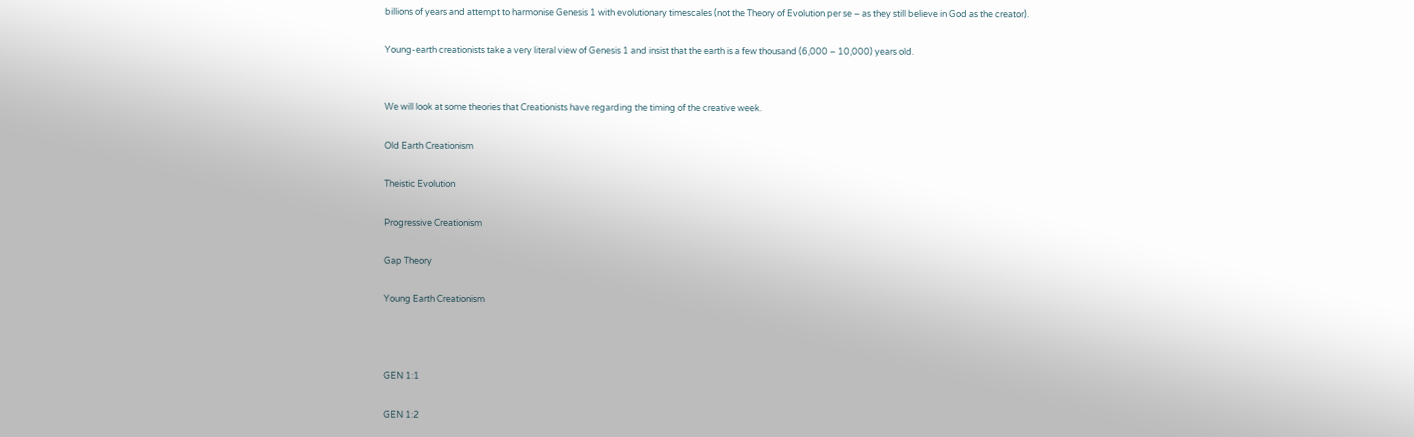billions of years and attempt to harmonise Genesis 1 with evolutionary timescales (not the Theory of Evolution per se – as they still believe in God as the creator).

Young-earth creationists take a very literal view of Genesis 1 and insist that the earth is a few thousand (6,000 – 10,000) years old.


We will look at some theories that Creationists have regarding the timing of the creative week.

Old Earth Creationism

Theistic Evolution

Progressive Creationism

Gap Theory

Young Earth Creationism



GEN 1:1

GEN 1:2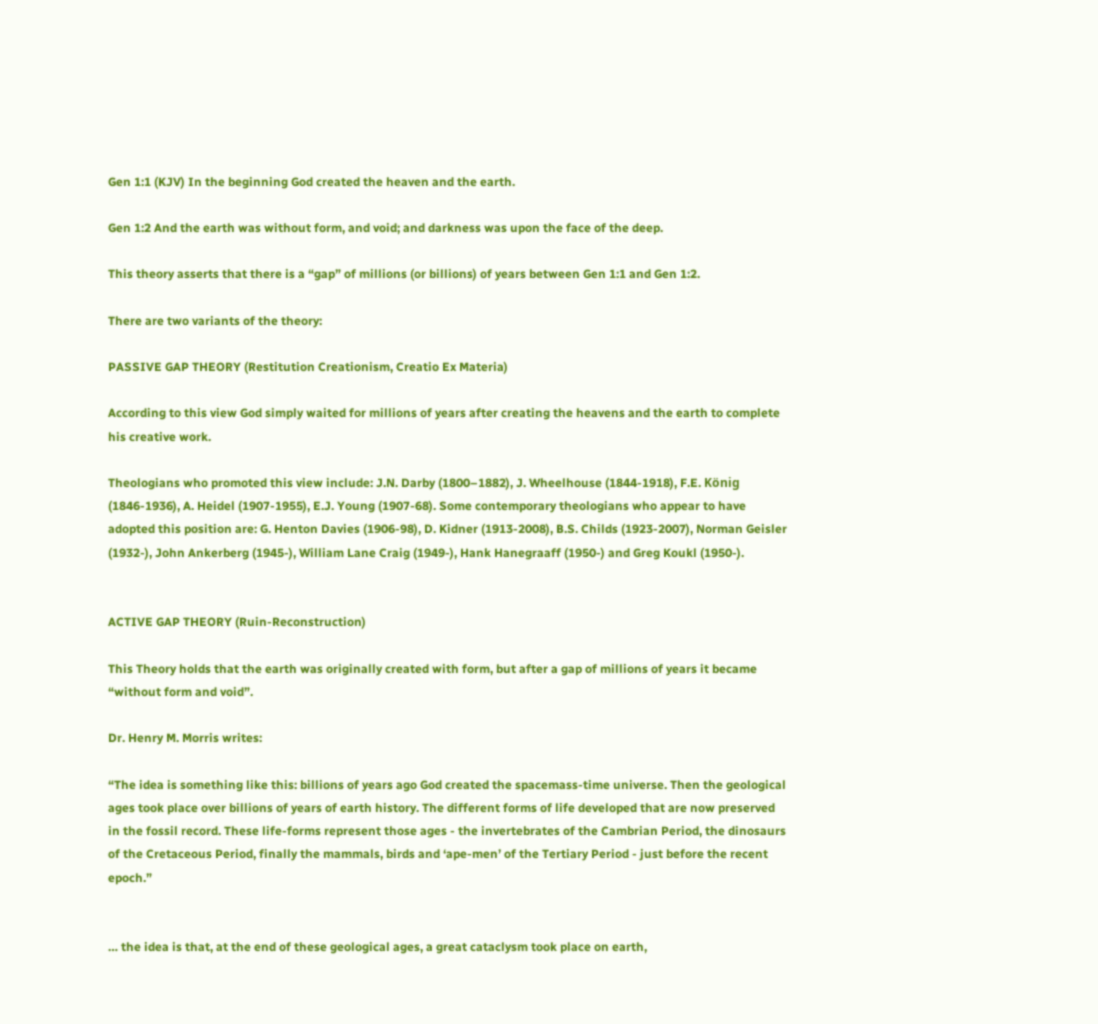Gen 1:1 (KJV) In the beginning God created the heaven and the earth.

Gen 1:2 And the earth was without form, and void; and darkness was upon the face of the deep.

This theory asserts that there is a “gap” of millions (or billions) of years between Gen 1:1 and Gen 1:2.

There are two variants of the theory:

PASSIVE GAP THEORY (Restitution Creationism, Creatio Ex Materia)

According to this view God simply waited for millions of years after creating the heavens and the earth to complete his creative work.

Theologians who promoted this view include: J.N. Darby (1800–1882), J. Wheelhouse (1844-1918), F.E. König (1846-1936), A. Heidel (1907-1955), E.J. Young (1907-68). Some contemporary theologians who appear to have adopted this position are: G. Henton Davies (1906-98), D. Kidner (1913-2008), B.S. Childs (1923-2007), Norman Geisler (1932-), John Ankerberg (1945-), William Lane Craig (1949-), Hank Hanegraaff (1950-) and Greg Koukl (1950-).


ACTIVE GAP THEORY (Ruin-Reconstruction)

This Theory holds that the earth was originally created with form, but after a gap of millions of years it became “without form and void”.

Dr. Henry M. Morris writes:

“The idea is something like this: billions of years ago God created the spacemass-time universe. Then the geological ages took place over billions of years of earth history. The different forms of life developed that are now preserved in the fossil record. These life-forms represent those ages - the invertebrates of the Cambrian Period, the dinosaurs of the Cretaceous Period, finally the mammals, birds and ‘ape-men’ of the Tertiary Period - just before the recent epoch.”


… the idea is that, at the end of these geological ages, a great cataclysm took place on earth,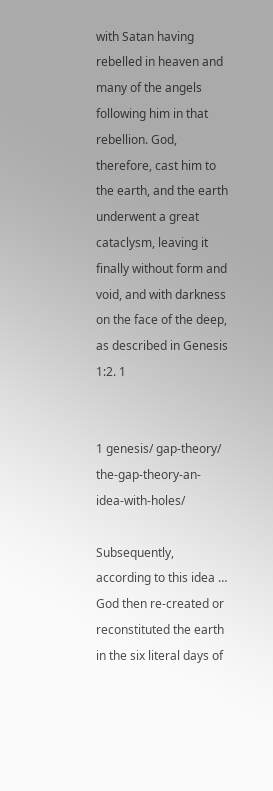with Satan having rebelled in heaven and many of the angels following him in that rebellion. God, therefore, cast him to the earth, and the earth underwent a great cataclysm, leaving it finally without form and void, and with darkness on the face of the deep, as described in Genesis 1:2. 1


1 genesis/ gap-theory/ the-gap-theory-an-idea-with-holes/

Subsequently, according to this idea … God then re-created or reconstituted the earth in the six literal days of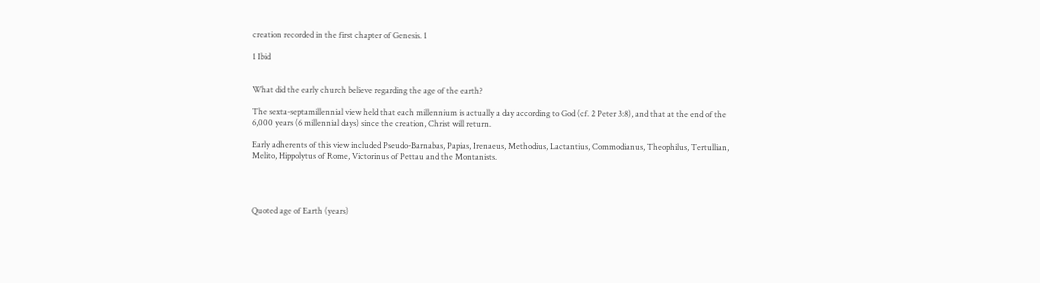creation recorded in the first chapter of Genesis. 1

1 Ibid


What did the early church believe regarding the age of the earth?

The sexta-septamillennial view held that each millennium is actually a day according to God (cf. 2 Peter 3:8), and that at the end of the 6,000 years (6 millennial days) since the creation, Christ will return.

Early adherents of this view included Pseudo-Barnabas, Papias, Irenaeus, Methodius, Lactantius, Commodianus, Theophilus, Tertullian, Melito, Hippolytus of Rome, Victorinus of Pettau and the Montanists.




Quoted age of Earth (years)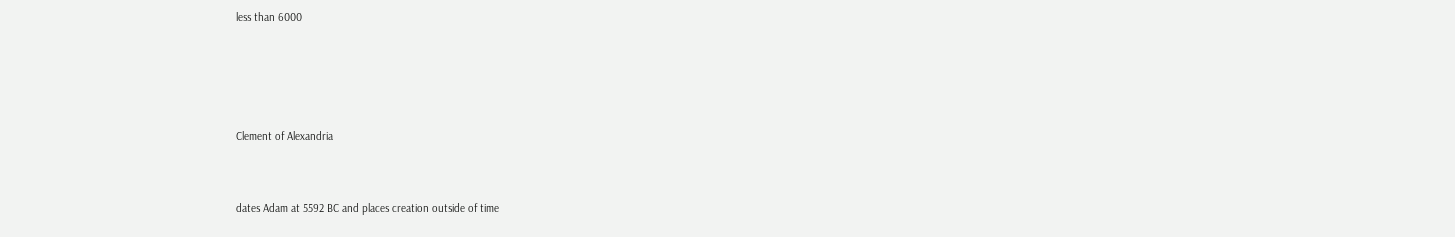less than 6000




Clement of Alexandria


dates Adam at 5592 BC and places creation outside of time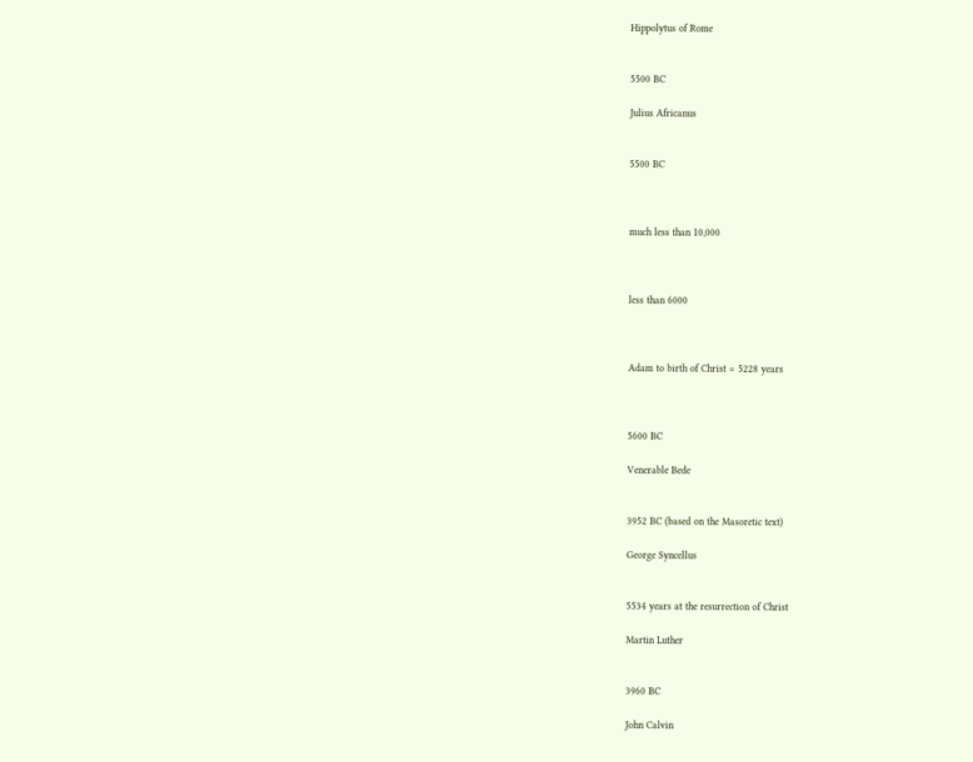Hippolytus of Rome


5500 BC

Julius Africanus


5500 BC



much less than 10,000



less than 6000



Adam to birth of Christ = 5228 years



5600 BC

Venerable Bede


3952 BC (based on the Masoretic text)

George Syncellus


5534 years at the resurrection of Christ

Martin Luther


3960 BC

John Calvin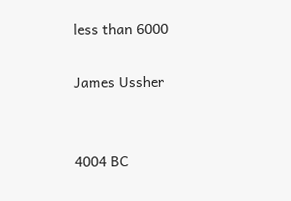less than 6000

James Ussher


4004 BC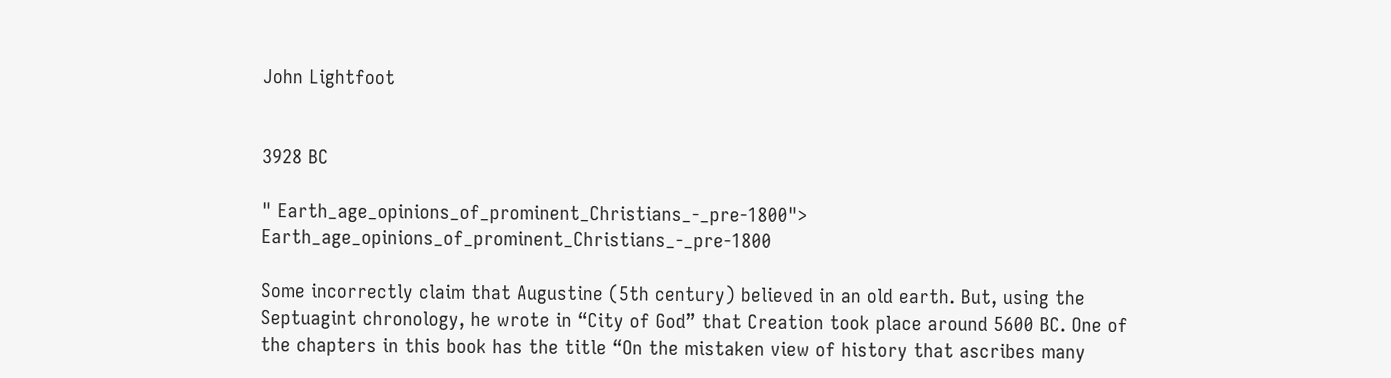John Lightfoot


3928 BC

" Earth_age_opinions_of_prominent_Christians_-_pre-1800"> Earth_age_opinions_of_prominent_Christians_-_pre-1800

Some incorrectly claim that Augustine (5th century) believed in an old earth. But, using the Septuagint chronology, he wrote in “City of God” that Creation took place around 5600 BC. One of the chapters in this book has the title “On the mistaken view of history that ascribes many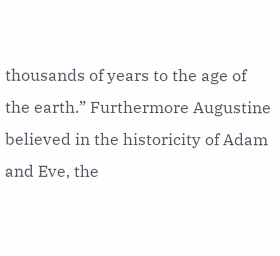thousands of years to the age of the earth.” Furthermore Augustine believed in the historicity of Adam and Eve, the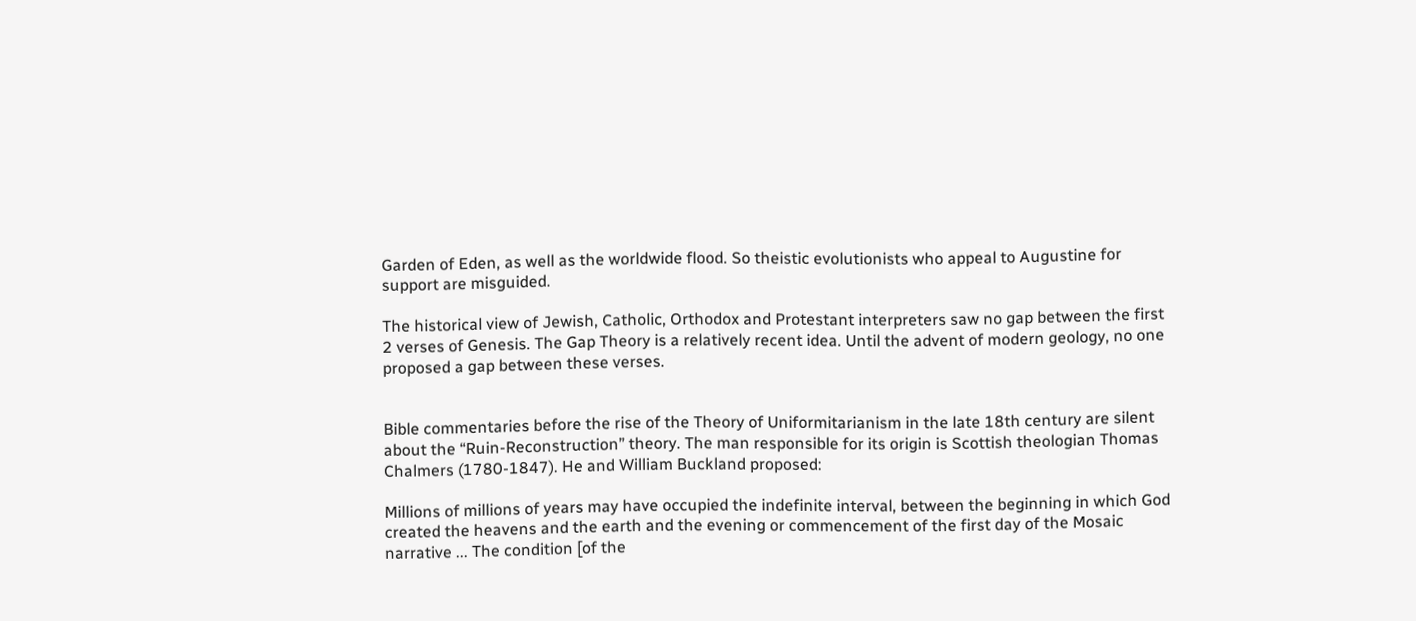Garden of Eden, as well as the worldwide flood. So theistic evolutionists who appeal to Augustine for support are misguided.

The historical view of Jewish, Catholic, Orthodox and Protestant interpreters saw no gap between the first 2 verses of Genesis. The Gap Theory is a relatively recent idea. Until the advent of modern geology, no one proposed a gap between these verses.


Bible commentaries before the rise of the Theory of Uniformitarianism in the late 18th century are silent about the “Ruin-Reconstruction” theory. The man responsible for its origin is Scottish theologian Thomas Chalmers (1780-1847). He and William Buckland proposed:

Millions of millions of years may have occupied the indefinite interval, between the beginning in which God created the heavens and the earth and the evening or commencement of the first day of the Mosaic narrative ... The condition [of the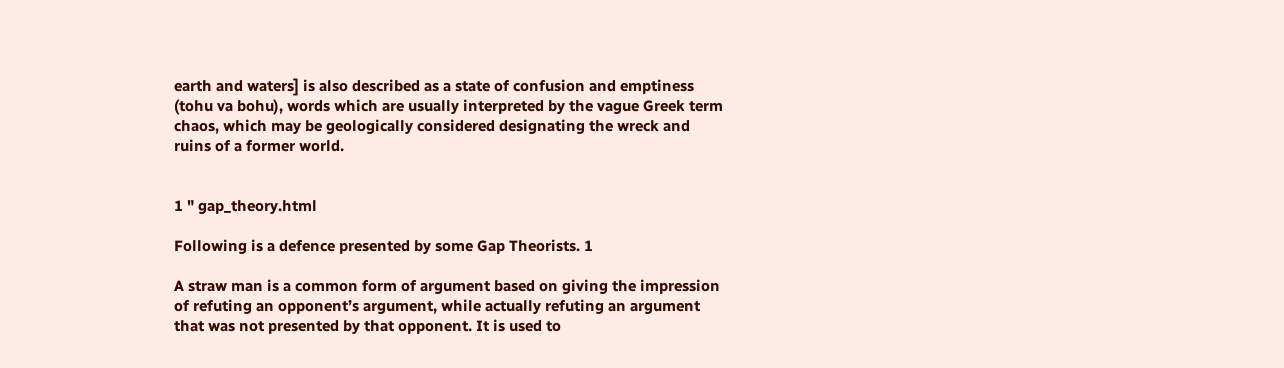earth and waters] is also described as a state of confusion and emptiness (tohu va bohu), words which are usually interpreted by the vague Greek term chaos, which may be geologically considered designating the wreck and ruins of a former world.


1 " gap_theory.html

Following is a defence presented by some Gap Theorists. 1

A straw man is a common form of argument based on giving the impression of refuting an opponent’s argument, while actually refuting an argument that was not presented by that opponent. It is used to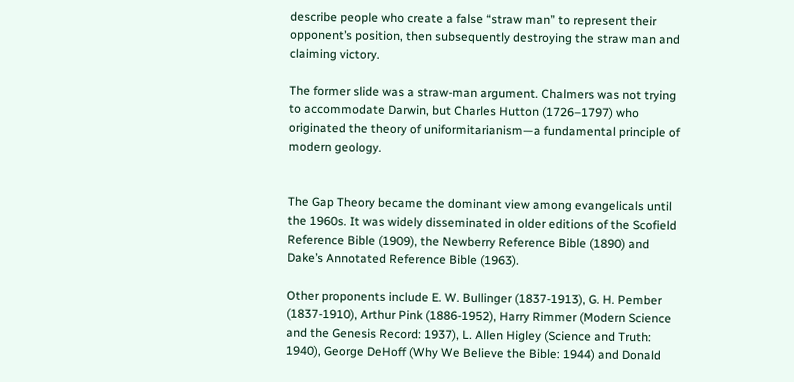describe people who create a false “straw man” to represent their opponent’s position, then subsequently destroying the straw man and claiming victory.

The former slide was a straw-man argument. Chalmers was not trying to accommodate Darwin, but Charles Hutton (1726–1797) who originated the theory of uniformitarianism—a fundamental principle of modern geology.


The Gap Theory became the dominant view among evangelicals until the 1960s. It was widely disseminated in older editions of the Scofield Reference Bible (1909), the Newberry Reference Bible (1890) and Dake’s Annotated Reference Bible (1963).

Other proponents include E. W. Bullinger (1837-1913), G. H. Pember (1837-1910), Arthur Pink (1886-1952), Harry Rimmer (Modern Science and the Genesis Record: 1937), L. Allen Higley (Science and Truth: 1940), George DeHoff (Why We Believe the Bible: 1944) and Donald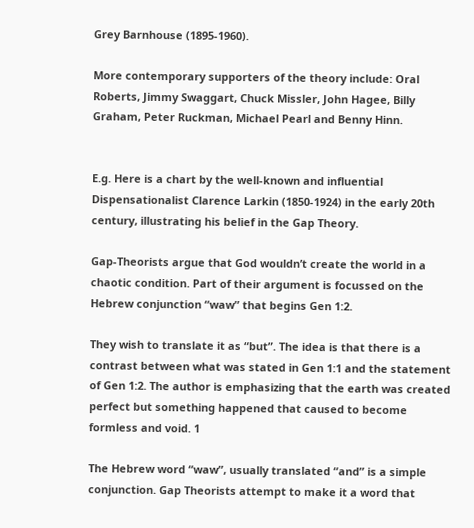Grey Barnhouse (1895-1960).

More contemporary supporters of the theory include: Oral Roberts, Jimmy Swaggart, Chuck Missler, John Hagee, Billy Graham, Peter Ruckman, Michael Pearl and Benny Hinn.


E.g. Here is a chart by the well-known and influential Dispensationalist Clarence Larkin (1850-1924) in the early 20th century, illustrating his belief in the Gap Theory.

Gap-Theorists argue that God wouldn’t create the world in a chaotic condition. Part of their argument is focussed on the Hebrew conjunction “waw” that begins Gen 1:2.

They wish to translate it as “but”. The idea is that there is a contrast between what was stated in Gen 1:1 and the statement of Gen 1:2. The author is emphasizing that the earth was created perfect but something happened that caused to become formless and void. 1

The Hebrew word “waw”, usually translated “and” is a simple conjunction. Gap Theorists attempt to make it a word that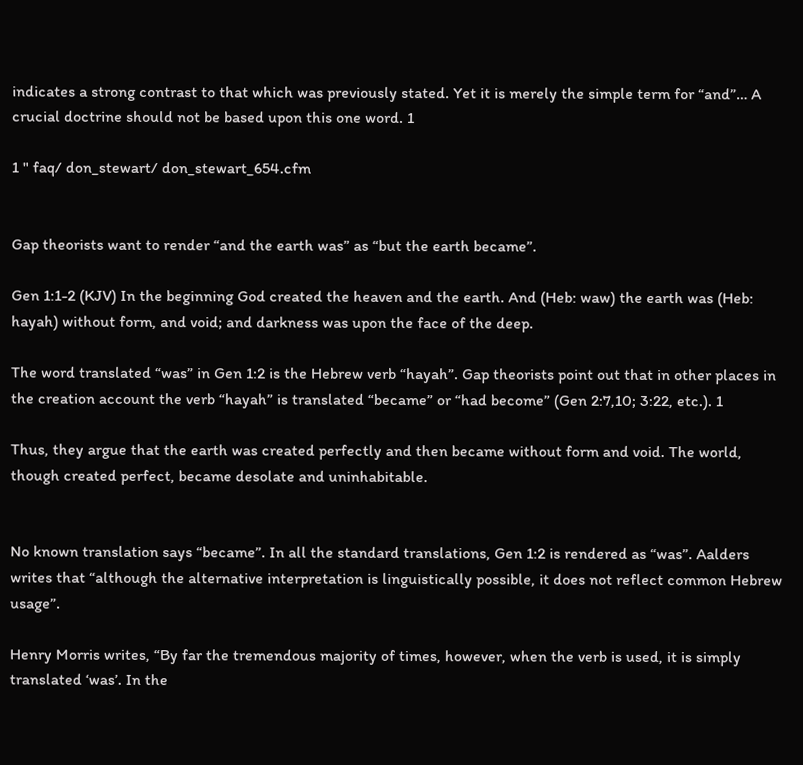indicates a strong contrast to that which was previously stated. Yet it is merely the simple term for “and”… A crucial doctrine should not be based upon this one word. 1

1 " faq/ don_stewart/ don_stewart_654.cfm


Gap theorists want to render “and the earth was” as “but the earth became”.

Gen 1:1-2 (KJV) In the beginning God created the heaven and the earth. And (Heb: waw) the earth was (Heb: hayah) without form, and void; and darkness was upon the face of the deep.

The word translated “was” in Gen 1:2 is the Hebrew verb “hayah”. Gap theorists point out that in other places in the creation account the verb “hayah” is translated “became” or “had become” (Gen 2:7,10; 3:22, etc.). 1

Thus, they argue that the earth was created perfectly and then became without form and void. The world, though created perfect, became desolate and uninhabitable.


No known translation says “became”. In all the standard translations, Gen 1:2 is rendered as “was”. Aalders writes that “although the alternative interpretation is linguistically possible, it does not reflect common Hebrew usage”.

Henry Morris writes, “By far the tremendous majority of times, however, when the verb is used, it is simply translated ‘was’. In the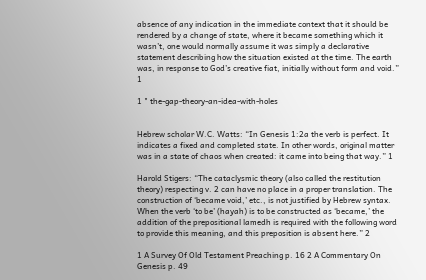absence of any indication in the immediate context that it should be rendered by a change of state, where it became something which it wasn’t, one would normally assume it was simply a declarative statement describing how the situation existed at the time. The earth was, in response to God’s creative fiat, initially without form and void.” 1

1 " the-gap-theory-an-idea-with-holes


Hebrew scholar W.C. Watts: “In Genesis 1:2a the verb is perfect. It indicates a fixed and completed state. In other words, original matter was in a state of chaos when created: it came into being that way.” 1

Harold Stigers: “The cataclysmic theory (also called the restitution theory) respecting v. 2 can have no place in a proper translation. The construction of ‘became void,’ etc., is not justified by Hebrew syntax. When the verb ‘to be’ (hayah) is to be constructed as ‘became,’ the addition of the prepositional lamedh is required with the following word to provide this meaning, and this preposition is absent here.” 2

1 A Survey Of Old Testament Preaching p. 16 2 A Commentary On Genesis p. 49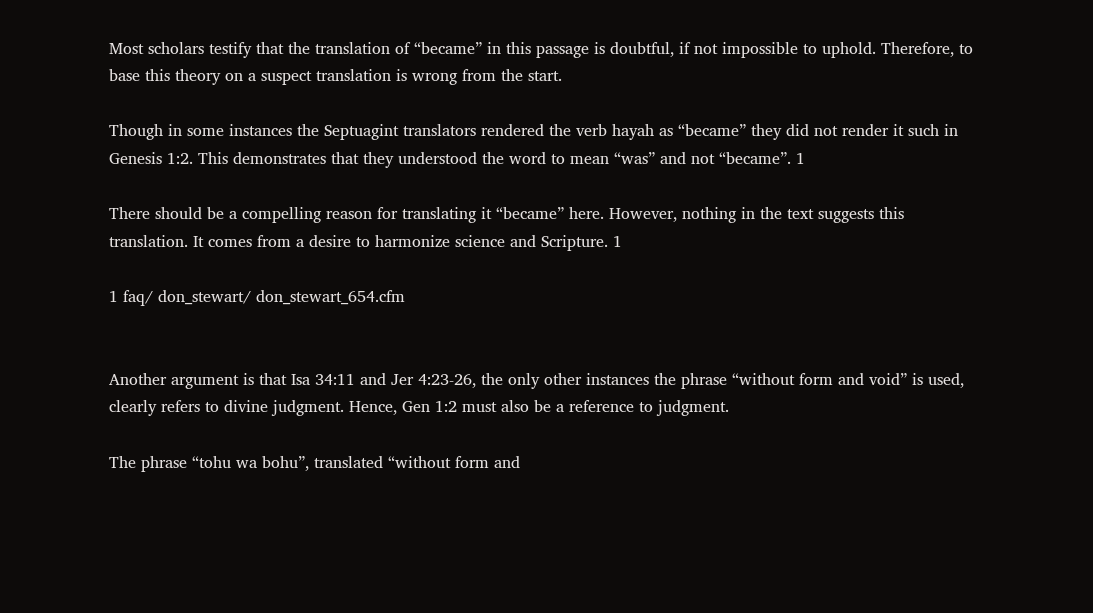Most scholars testify that the translation of “became” in this passage is doubtful, if not impossible to uphold. Therefore, to base this theory on a suspect translation is wrong from the start.

Though in some instances the Septuagint translators rendered the verb hayah as “became” they did not render it such in Genesis 1:2. This demonstrates that they understood the word to mean “was” and not “became”. 1

There should be a compelling reason for translating it “became” here. However, nothing in the text suggests this translation. It comes from a desire to harmonize science and Scripture. 1

1 faq/ don_stewart/ don_stewart_654.cfm


Another argument is that Isa 34:11 and Jer 4:23-26, the only other instances the phrase “without form and void” is used, clearly refers to divine judgment. Hence, Gen 1:2 must also be a reference to judgment.

The phrase “tohu wa bohu”, translated “without form and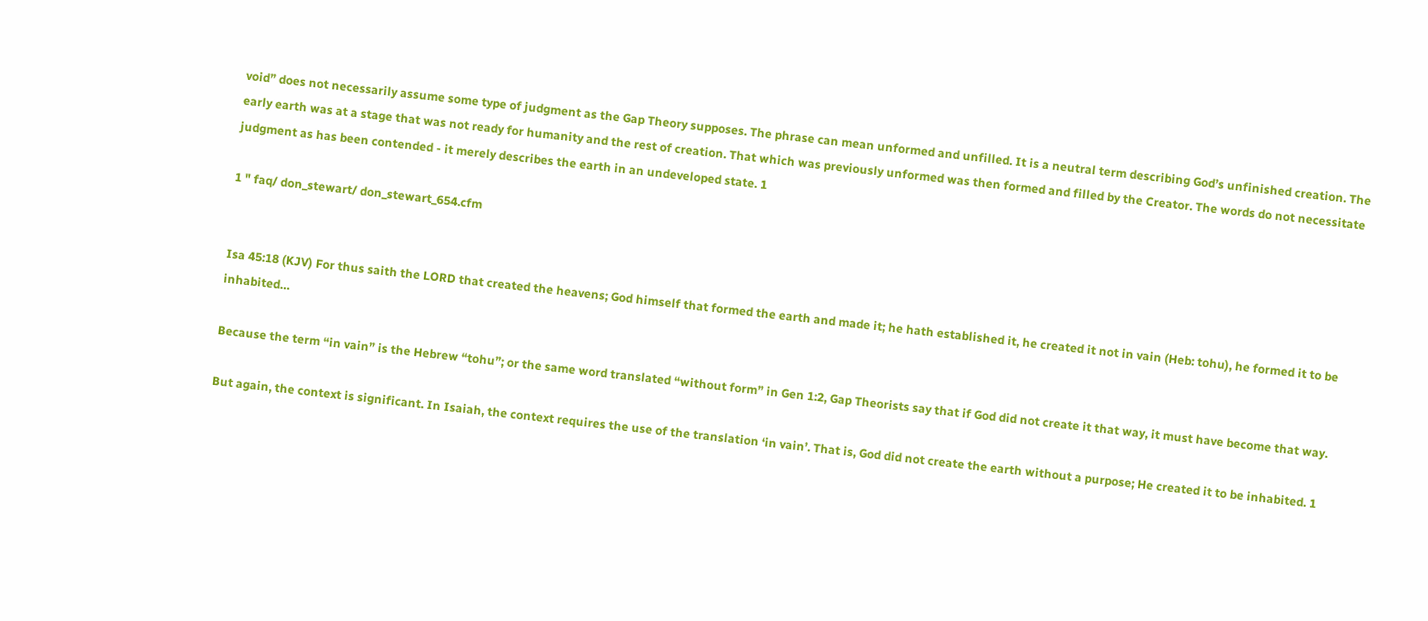void” does not necessarily assume some type of judgment as the Gap Theory supposes. The phrase can mean unformed and unfilled. It is a neutral term describing God’s unfinished creation. The early earth was at a stage that was not ready for humanity and the rest of creation. That which was previously unformed was then formed and filled by the Creator. The words do not necessitate judgment as has been contended - it merely describes the earth in an undeveloped state. 1

1 " faq/ don_stewart/ don_stewart_654.cfm


Isa 45:18 (KJV) For thus saith the LORD that created the heavens; God himself that formed the earth and made it; he hath established it, he created it not in vain (Heb: tohu), he formed it to be inhabited…

Because the term “in vain” is the Hebrew “tohu”; or the same word translated “without form” in Gen 1:2, Gap Theorists say that if God did not create it that way, it must have become that way.

But again, the context is significant. In Isaiah, the context requires the use of the translation ‘in vain’. That is, God did not create the earth without a purpose; He created it to be inhabited. 1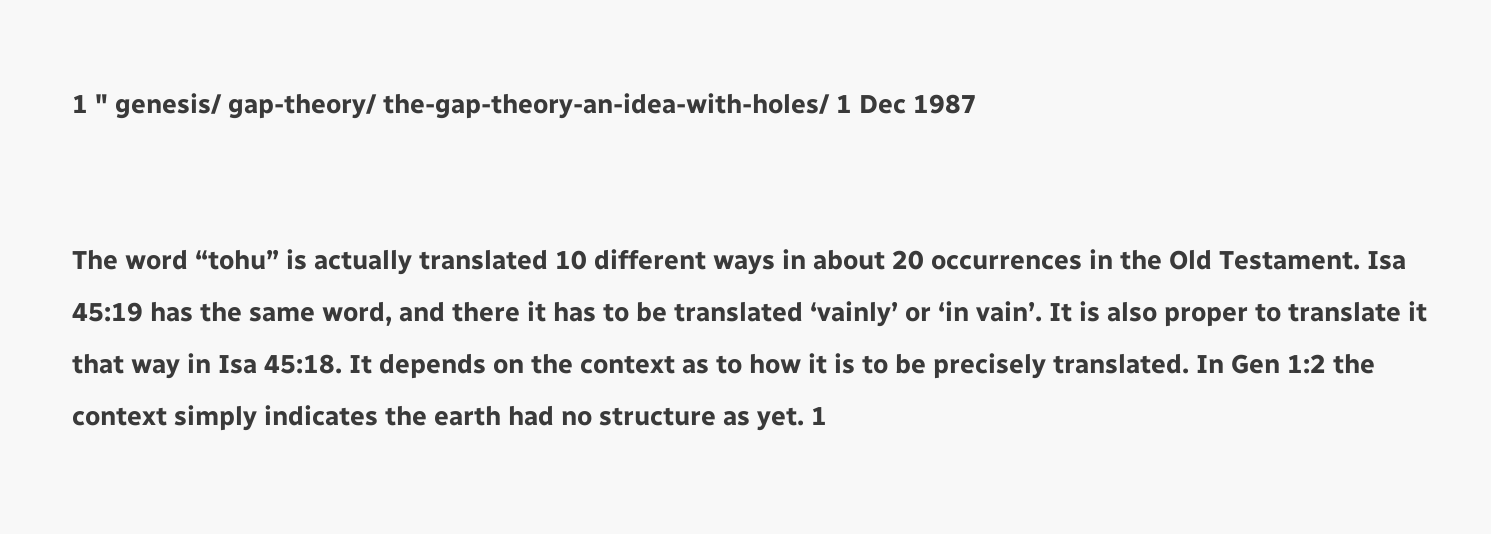1 " genesis/ gap-theory/ the-gap-theory-an-idea-with-holes/ 1 Dec 1987


The word “tohu” is actually translated 10 different ways in about 20 occurrences in the Old Testament. Isa 45:19 has the same word, and there it has to be translated ‘vainly’ or ‘in vain’. It is also proper to translate it that way in Isa 45:18. It depends on the context as to how it is to be precisely translated. In Gen 1:2 the context simply indicates the earth had no structure as yet. 1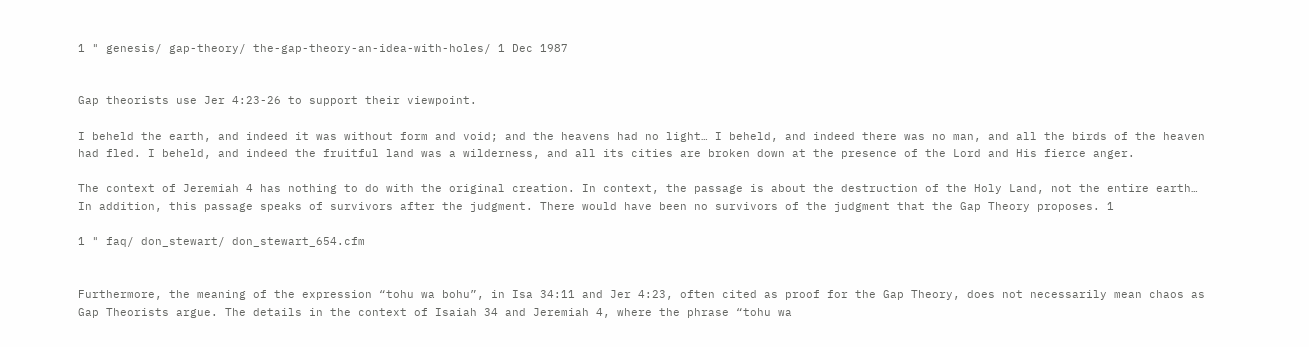1 " genesis/ gap-theory/ the-gap-theory-an-idea-with-holes/ 1 Dec 1987


Gap theorists use Jer 4:23-26 to support their viewpoint.

I beheld the earth, and indeed it was without form and void; and the heavens had no light… I beheld, and indeed there was no man, and all the birds of the heaven had fled. I beheld, and indeed the fruitful land was a wilderness, and all its cities are broken down at the presence of the Lord and His fierce anger.

The context of Jeremiah 4 has nothing to do with the original creation. In context, the passage is about the destruction of the Holy Land, not the entire earth… In addition, this passage speaks of survivors after the judgment. There would have been no survivors of the judgment that the Gap Theory proposes. 1

1 " faq/ don_stewart/ don_stewart_654.cfm


Furthermore, the meaning of the expression “tohu wa bohu”, in Isa 34:11 and Jer 4:23, often cited as proof for the Gap Theory, does not necessarily mean chaos as Gap Theorists argue. The details in the context of Isaiah 34 and Jeremiah 4, where the phrase “tohu wa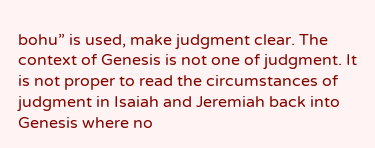bohu” is used, make judgment clear. The context of Genesis is not one of judgment. It is not proper to read the circumstances of judgment in Isaiah and Jeremiah back into Genesis where no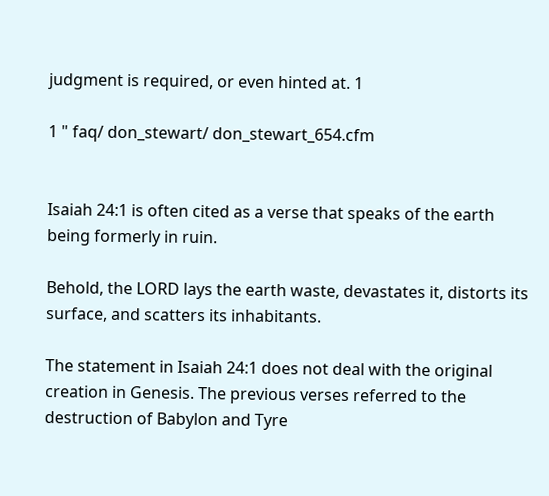judgment is required, or even hinted at. 1

1 " faq/ don_stewart/ don_stewart_654.cfm


Isaiah 24:1 is often cited as a verse that speaks of the earth being formerly in ruin.

Behold, the LORD lays the earth waste, devastates it, distorts its surface, and scatters its inhabitants.

The statement in Isaiah 24:1 does not deal with the original creation in Genesis. The previous verses referred to the destruction of Babylon and Tyre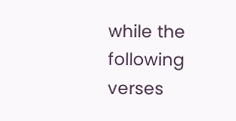while the following verses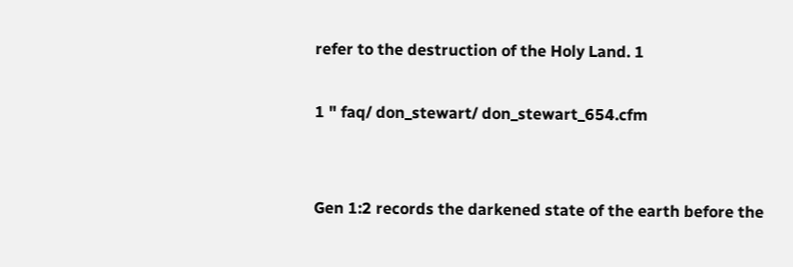refer to the destruction of the Holy Land. 1

1 " faq/ don_stewart/ don_stewart_654.cfm


Gen 1:2 records the darkened state of the earth before the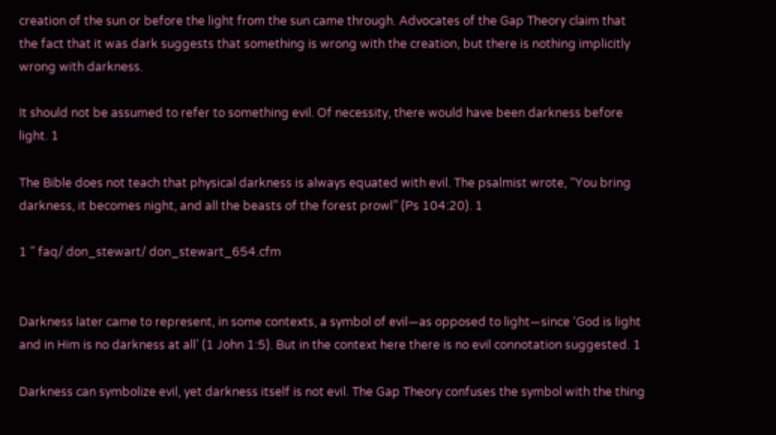creation of the sun or before the light from the sun came through. Advocates of the Gap Theory claim that the fact that it was dark suggests that something is wrong with the creation, but there is nothing implicitly wrong with darkness.

It should not be assumed to refer to something evil. Of necessity, there would have been darkness before light. 1

The Bible does not teach that physical darkness is always equated with evil. The psalmist wrote, “You bring darkness, it becomes night, and all the beasts of the forest prowl” (Ps 104:20). 1

1 " faq/ don_stewart/ don_stewart_654.cfm


Darkness later came to represent, in some contexts, a symbol of evil—as opposed to light—since ‘God is light and in Him is no darkness at all’ (1 John 1:5). But in the context here there is no evil connotation suggested. 1

Darkness can symbolize evil, yet darkness itself is not evil. The Gap Theory confuses the symbol with the thing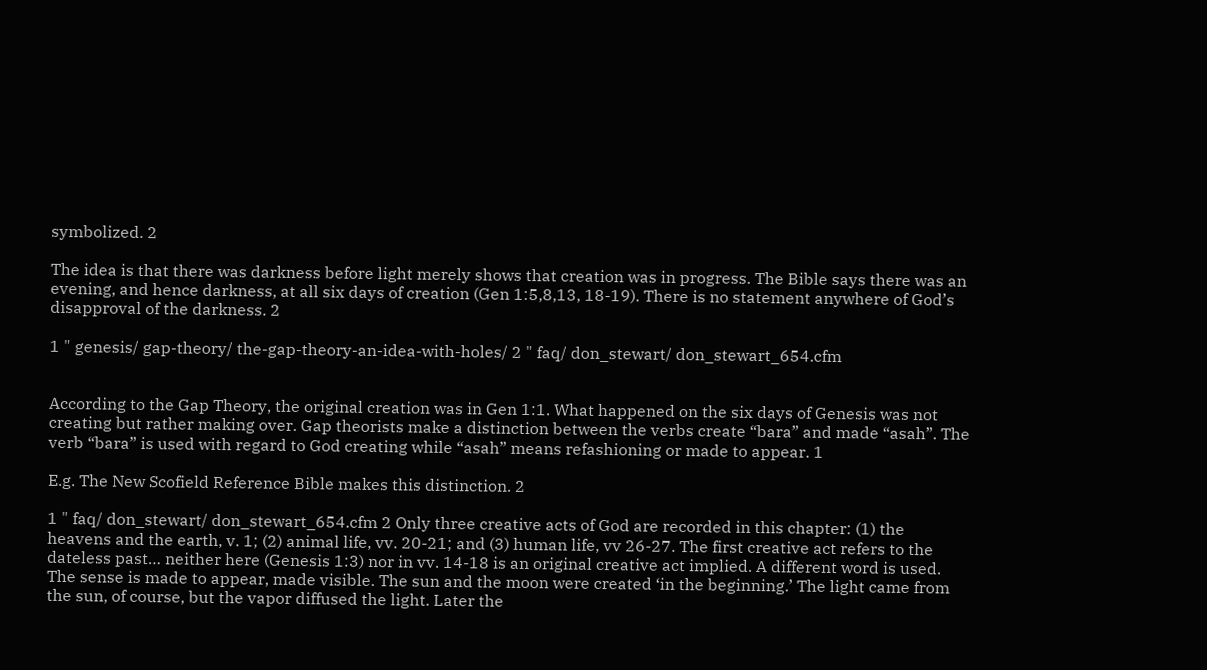symbolized. 2

The idea is that there was darkness before light merely shows that creation was in progress. The Bible says there was an evening, and hence darkness, at all six days of creation (Gen 1:5,8,13, 18-19). There is no statement anywhere of God’s disapproval of the darkness. 2

1 " genesis/ gap-theory/ the-gap-theory-an-idea-with-holes/ 2 " faq/ don_stewart/ don_stewart_654.cfm


According to the Gap Theory, the original creation was in Gen 1:1. What happened on the six days of Genesis was not creating but rather making over. Gap theorists make a distinction between the verbs create “bara” and made “asah”. The verb “bara” is used with regard to God creating while “asah” means refashioning or made to appear. 1

E.g. The New Scofield Reference Bible makes this distinction. 2

1 " faq/ don_stewart/ don_stewart_654.cfm 2 Only three creative acts of God are recorded in this chapter: (1) the heavens and the earth, v. 1; (2) animal life, vv. 20-21; and (3) human life, vv 26-27. The first creative act refers to the dateless past… neither here (Genesis 1:3) nor in vv. 14-18 is an original creative act implied. A different word is used. The sense is made to appear, made visible. The sun and the moon were created ‘in the beginning.’ The light came from the sun, of course, but the vapor diffused the light. Later the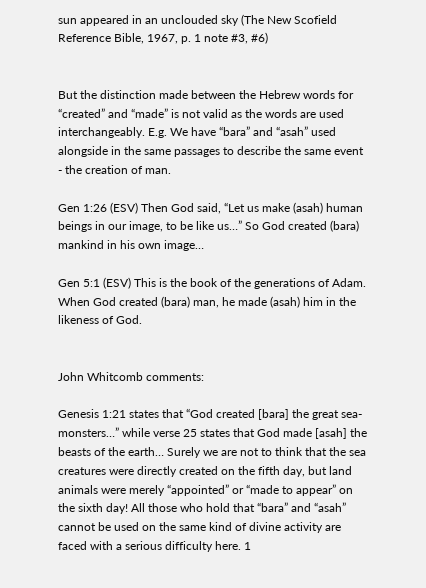sun appeared in an unclouded sky (The New Scofield Reference Bible, 1967, p. 1 note #3, #6)


But the distinction made between the Hebrew words for “created” and “made” is not valid as the words are used interchangeably. E.g. We have “bara” and “asah” used alongside in the same passages to describe the same event - the creation of man.

Gen 1:26 (ESV) Then God said, “Let us make (asah) human beings in our image, to be like us…” So God created (bara) mankind in his own image…

Gen 5:1 (ESV) This is the book of the generations of Adam. When God created (bara) man, he made (asah) him in the likeness of God.


John Whitcomb comments:

Genesis 1:21 states that “God created [bara] the great sea-monsters…” while verse 25 states that God made [asah] the beasts of the earth… Surely we are not to think that the sea creatures were directly created on the fifth day, but land animals were merely “appointed” or “made to appear” on the sixth day! All those who hold that “bara” and “asah” cannot be used on the same kind of divine activity are faced with a serious difficulty here. 1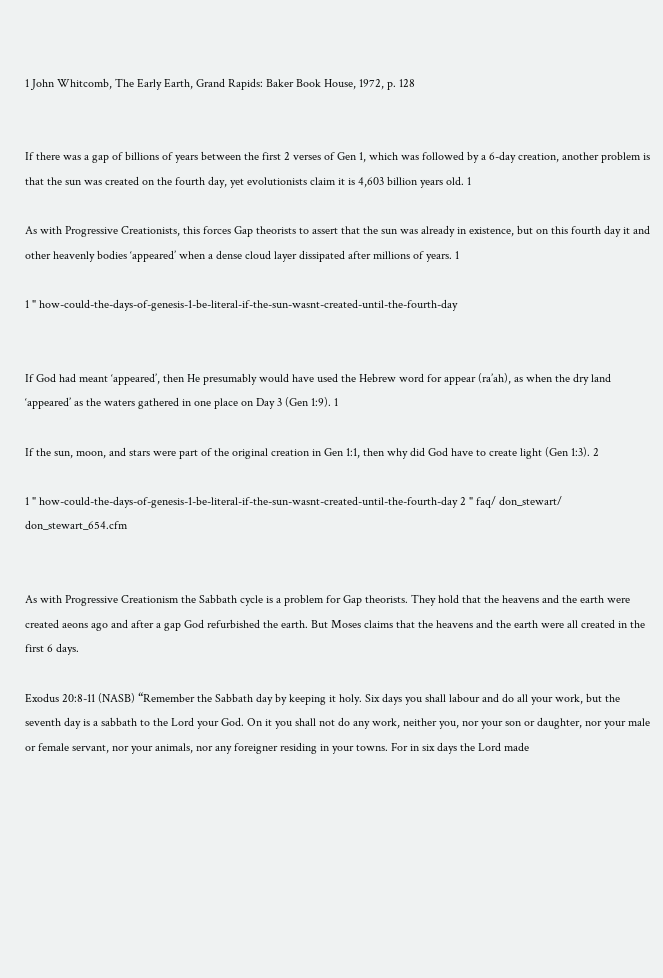1 John Whitcomb, The Early Earth, Grand Rapids: Baker Book House, 1972, p. 128


If there was a gap of billions of years between the first 2 verses of Gen 1, which was followed by a 6-day creation, another problem is that the sun was created on the fourth day, yet evolutionists claim it is 4,603 billion years old. 1

As with Progressive Creationists, this forces Gap theorists to assert that the sun was already in existence, but on this fourth day it and other heavenly bodies ‘appeared’ when a dense cloud layer dissipated after millions of years. 1

1 " how-could-the-days-of-genesis-1-be-literal-if-the-sun-wasnt-created-until-the-fourth-day


If God had meant ‘appeared’, then He presumably would have used the Hebrew word for appear (ra’ah), as when the dry land ‘appeared’ as the waters gathered in one place on Day 3 (Gen 1:9). 1

If the sun, moon, and stars were part of the original creation in Gen 1:1, then why did God have to create light (Gen 1:3). 2

1 " how-could-the-days-of-genesis-1-be-literal-if-the-sun-wasnt-created-until-the-fourth-day 2 " faq/ don_stewart/ don_stewart_654.cfm


As with Progressive Creationism the Sabbath cycle is a problem for Gap theorists. They hold that the heavens and the earth were created aeons ago and after a gap God refurbished the earth. But Moses claims that the heavens and the earth were all created in the first 6 days.

Exodus 20:8-11 (NASB) “Remember the Sabbath day by keeping it holy. Six days you shall labour and do all your work, but the seventh day is a sabbath to the Lord your God. On it you shall not do any work, neither you, nor your son or daughter, nor your male or female servant, nor your animals, nor any foreigner residing in your towns. For in six days the Lord made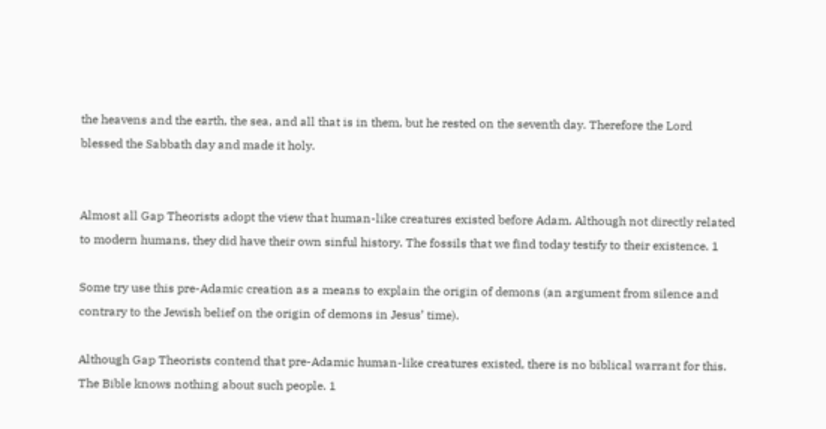the heavens and the earth, the sea, and all that is in them, but he rested on the seventh day. Therefore the Lord blessed the Sabbath day and made it holy.


Almost all Gap Theorists adopt the view that human-like creatures existed before Adam. Although not directly related to modern humans, they did have their own sinful history. The fossils that we find today testify to their existence. 1

Some try use this pre-Adamic creation as a means to explain the origin of demons (an argument from silence and contrary to the Jewish belief on the origin of demons in Jesus’ time).

Although Gap Theorists contend that pre-Adamic human-like creatures existed, there is no biblical warrant for this. The Bible knows nothing about such people. 1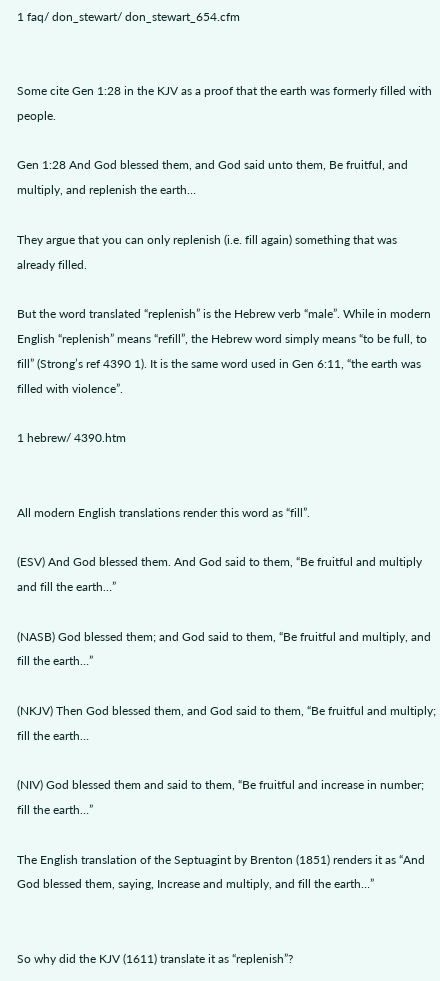1 faq/ don_stewart/ don_stewart_654.cfm


Some cite Gen 1:28 in the KJV as a proof that the earth was formerly filled with people.

Gen 1:28 And God blessed them, and God said unto them, Be fruitful, and multiply, and replenish the earth…

They argue that you can only replenish (i.e. fill again) something that was already filled.

But the word translated “replenish” is the Hebrew verb “male”. While in modern English “replenish” means “refill”, the Hebrew word simply means “to be full, to fill” (Strong’s ref 4390 1). It is the same word used in Gen 6:11, “the earth was filled with violence”.

1 hebrew/ 4390.htm


All modern English translations render this word as “fill”.

(ESV) And God blessed them. And God said to them, “Be fruitful and multiply and fill the earth…”

(NASB) God blessed them; and God said to them, “Be fruitful and multiply, and fill the earth…”

(NKJV) Then God blessed them, and God said to them, “Be fruitful and multiply; fill the earth…

(NIV) God blessed them and said to them, “Be fruitful and increase in number; fill the earth…”

The English translation of the Septuagint by Brenton (1851) renders it as “And God blessed them, saying, Increase and multiply, and fill the earth…”


So why did the KJV (1611) translate it as “replenish”?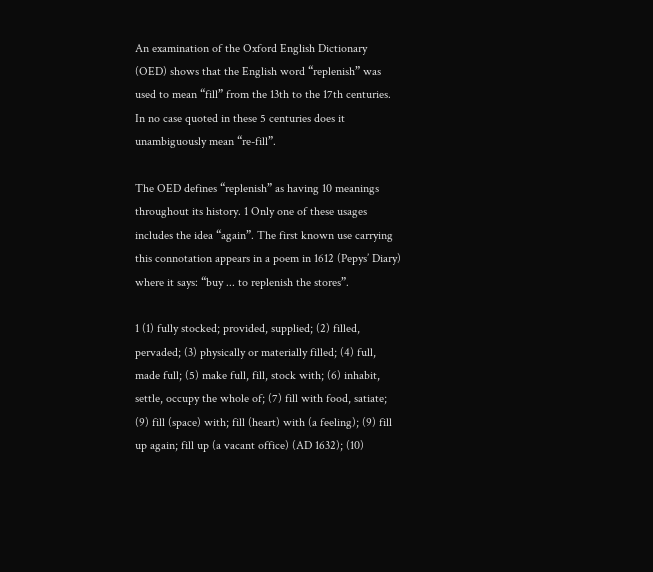An examination of the Oxford English Dictionary (OED) shows that the English word “replenish” was used to mean “fill” from the 13th to the 17th centuries. In no case quoted in these 5 centuries does it unambiguously mean “re-fill”.

The OED defines “replenish” as having 10 meanings throughout its history. 1 Only one of these usages includes the idea “again”. The first known use carrying this connotation appears in a poem in 1612 (Pepys’ Diary) where it says: “buy ... to replenish the stores”.

1 (1) fully stocked; provided, supplied; (2) filled, pervaded; (3) physically or materially filled; (4) full, made full; (5) make full, fill, stock with; (6) inhabit, settle, occupy the whole of; (7) fill with food, satiate; (9) fill (space) with; fill (heart) with (a feeling); (9) fill up again; fill up (a vacant office) (AD 1632); (10)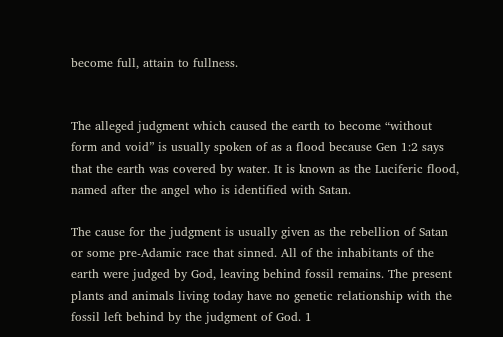become full, attain to fullness.


The alleged judgment which caused the earth to become “without form and void” is usually spoken of as a flood because Gen 1:2 says that the earth was covered by water. It is known as the Luciferic flood, named after the angel who is identified with Satan.

The cause for the judgment is usually given as the rebellion of Satan or some pre-Adamic race that sinned. All of the inhabitants of the earth were judged by God, leaving behind fossil remains. The present plants and animals living today have no genetic relationship with the fossil left behind by the judgment of God. 1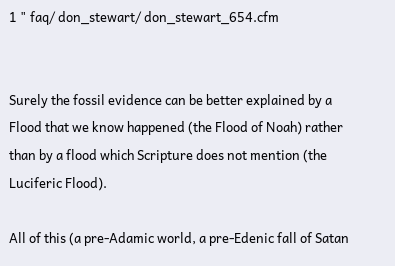1 " faq/ don_stewart/ don_stewart_654.cfm


Surely the fossil evidence can be better explained by a Flood that we know happened (the Flood of Noah) rather than by a flood which Scripture does not mention (the Luciferic Flood).

All of this (a pre-Adamic world, a pre-Edenic fall of Satan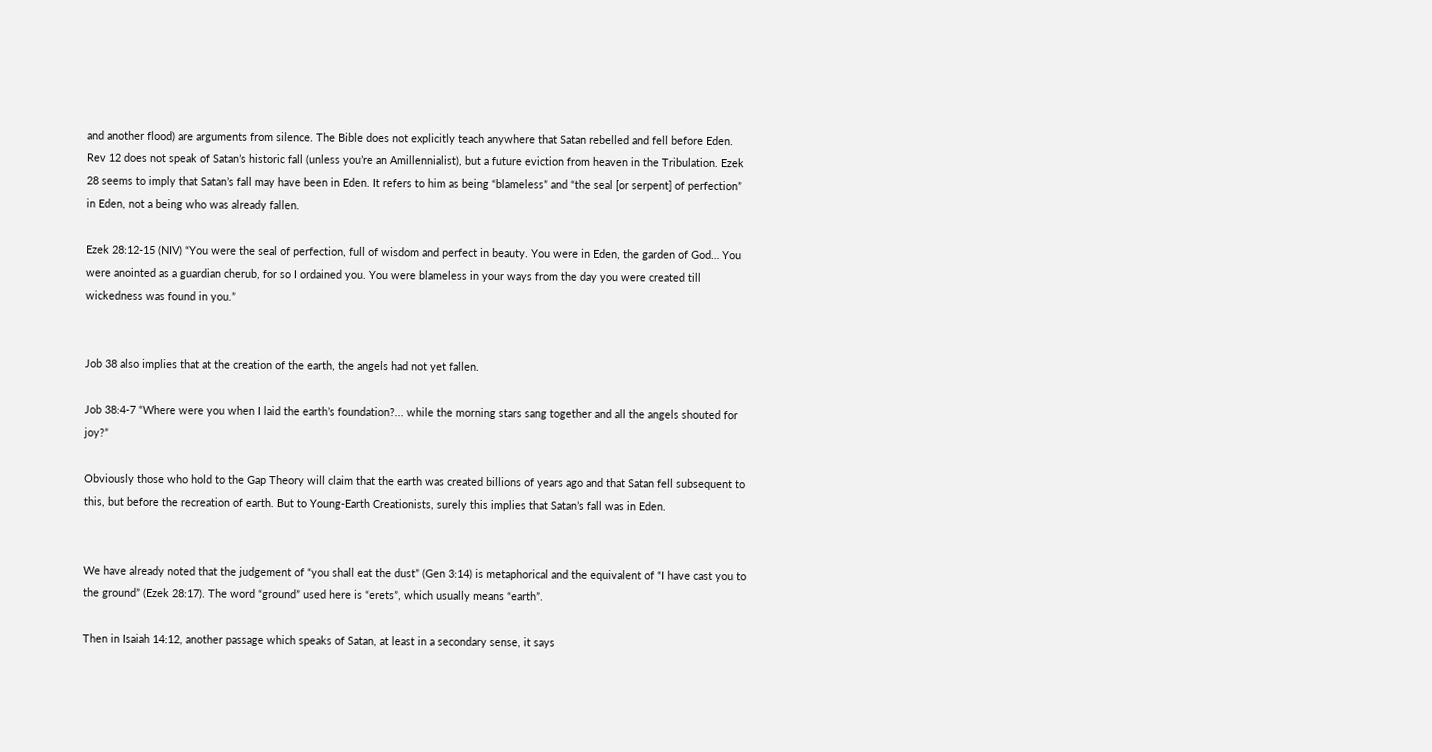and another flood) are arguments from silence. The Bible does not explicitly teach anywhere that Satan rebelled and fell before Eden. Rev 12 does not speak of Satan’s historic fall (unless you’re an Amillennialist), but a future eviction from heaven in the Tribulation. Ezek 28 seems to imply that Satan’s fall may have been in Eden. It refers to him as being “blameless” and “the seal [or serpent] of perfection” in Eden, not a being who was already fallen.

Ezek 28:12-15 (NIV) “You were the seal of perfection, full of wisdom and perfect in beauty. You were in Eden, the garden of God… You were anointed as a guardian cherub, for so I ordained you. You were blameless in your ways from the day you were created till wickedness was found in you.”


Job 38 also implies that at the creation of the earth, the angels had not yet fallen.

Job 38:4-7 “Where were you when I laid the earth’s foundation?... while the morning stars sang together and all the angels shouted for joy?”

Obviously those who hold to the Gap Theory will claim that the earth was created billions of years ago and that Satan fell subsequent to this, but before the recreation of earth. But to Young-Earth Creationists, surely this implies that Satan’s fall was in Eden.


We have already noted that the judgement of “you shall eat the dust” (Gen 3:14) is metaphorical and the equivalent of “I have cast you to the ground” (Ezek 28:17). The word “ground” used here is “erets”, which usually means “earth”.

Then in Isaiah 14:12, another passage which speaks of Satan, at least in a secondary sense, it says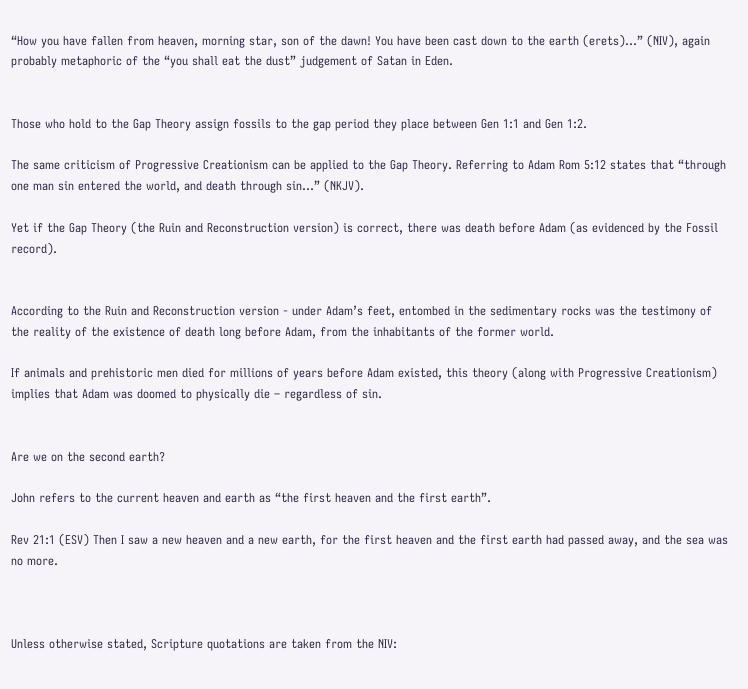“How you have fallen from heaven, morning star, son of the dawn! You have been cast down to the earth (erets)…” (NIV), again probably metaphoric of the “you shall eat the dust” judgement of Satan in Eden.


Those who hold to the Gap Theory assign fossils to the gap period they place between Gen 1:1 and Gen 1:2.

The same criticism of Progressive Creationism can be applied to the Gap Theory. Referring to Adam Rom 5:12 states that “through one man sin entered the world, and death through sin…” (NKJV).

Yet if the Gap Theory (the Ruin and Reconstruction version) is correct, there was death before Adam (as evidenced by the Fossil record).


According to the Ruin and Reconstruction version - under Adam’s feet, entombed in the sedimentary rocks was the testimony of the reality of the existence of death long before Adam, from the inhabitants of the former world.

If animals and prehistoric men died for millions of years before Adam existed, this theory (along with Progressive Creationism) implies that Adam was doomed to physically die – regardless of sin.


Are we on the second earth?

John refers to the current heaven and earth as “the first heaven and the first earth”.

Rev 21:1 (ESV) Then I saw a new heaven and a new earth, for the first heaven and the first earth had passed away, and the sea was no more.



Unless otherwise stated, Scripture quotations are taken from the NIV: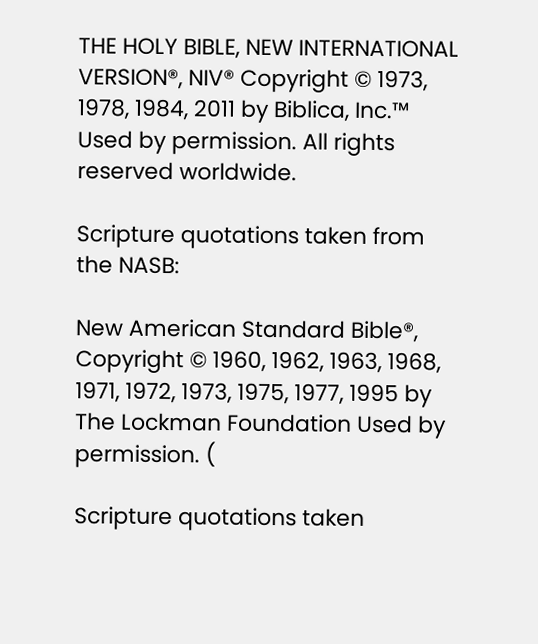THE HOLY BIBLE, NEW INTERNATIONAL VERSION®, NIV® Copyright © 1973, 1978, 1984, 2011 by Biblica, Inc.™ Used by permission. All rights reserved worldwide.

Scripture quotations taken from the NASB:

New American Standard Bible®, Copyright © 1960, 1962, 1963, 1968, 1971, 1972, 1973, 1975, 1977, 1995 by The Lockman Foundation Used by permission. (

Scripture quotations taken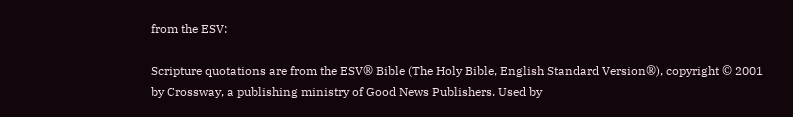from the ESV:

Scripture quotations are from the ESV® Bible (The Holy Bible, English Standard Version®), copyright © 2001 by Crossway, a publishing ministry of Good News Publishers. Used by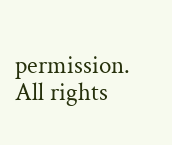permission. All rights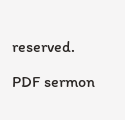reserved.

PDF sermon